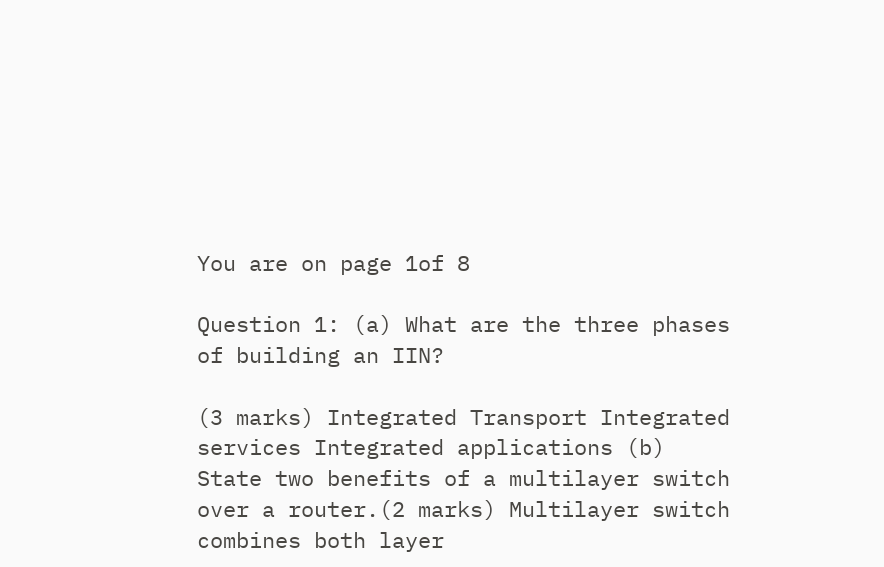You are on page 1of 8

Question 1: (a) What are the three phases of building an IIN?

(3 marks) Integrated Transport Integrated services Integrated applications (b) State two benefits of a multilayer switch over a router.(2 marks) Multilayer switch combines both layer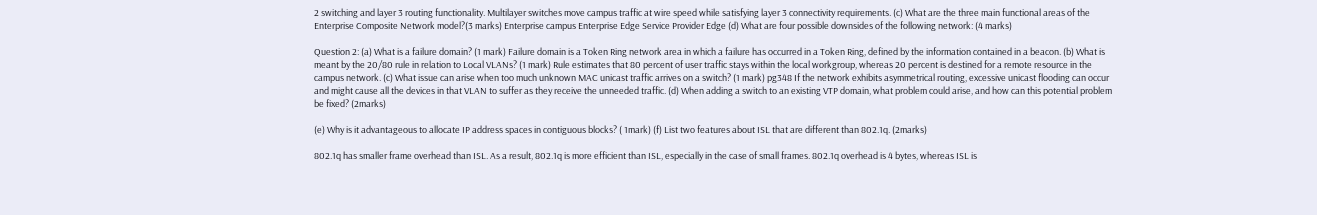2 switching and layer 3 routing functionality. Multilayer switches move campus traffic at wire speed while satisfying layer 3 connectivity requirements. (c) What are the three main functional areas of the Enterprise Composite Network model?(3 marks) Enterprise campus Enterprise Edge Service Provider Edge (d) What are four possible downsides of the following network: (4 marks)

Question 2: (a) What is a failure domain? (1 mark) Failure domain is a Token Ring network area in which a failure has occurred in a Token Ring, defined by the information contained in a beacon. (b) What is meant by the 20/80 rule in relation to Local VLANs? (1 mark) Rule estimates that 80 percent of user traffic stays within the local workgroup, whereas 20 percent is destined for a remote resource in the campus network. (c) What issue can arise when too much unknown MAC unicast traffic arrives on a switch? (1 mark) pg348 If the network exhibits asymmetrical routing, excessive unicast flooding can occur and might cause all the devices in that VLAN to suffer as they receive the unneeded traffic. (d) When adding a switch to an existing VTP domain, what problem could arise, and how can this potential problem be fixed? (2marks)

(e) Why is it advantageous to allocate IP address spaces in contiguous blocks? ( 1mark) (f) List two features about ISL that are different than 802.1q. (2marks)

802.1q has smaller frame overhead than ISL. As a result, 802.1q is more efficient than ISL, especially in the case of small frames. 802.1q overhead is 4 bytes, whereas ISL is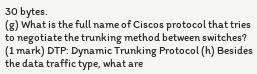30 bytes.
(g) What is the full name of Ciscos protocol that tries to negotiate the trunking method between switches? (1 mark) DTP: Dynamic Trunking Protocol (h) Besides the data traffic type, what are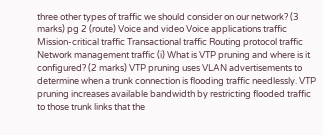three other types of traffic we should consider on our network? (3 marks) pg 2 (route) Voice and video Voice applications traffic Mission-critical traffic Transactional traffic Routing protocol traffic Network management traffic (i) What is VTP pruning and where is it configured? (2 marks) VTP pruning uses VLAN advertisements to determine when a trunk connection is flooding traffic needlessly. VTP pruning increases available bandwidth by restricting flooded traffic to those trunk links that the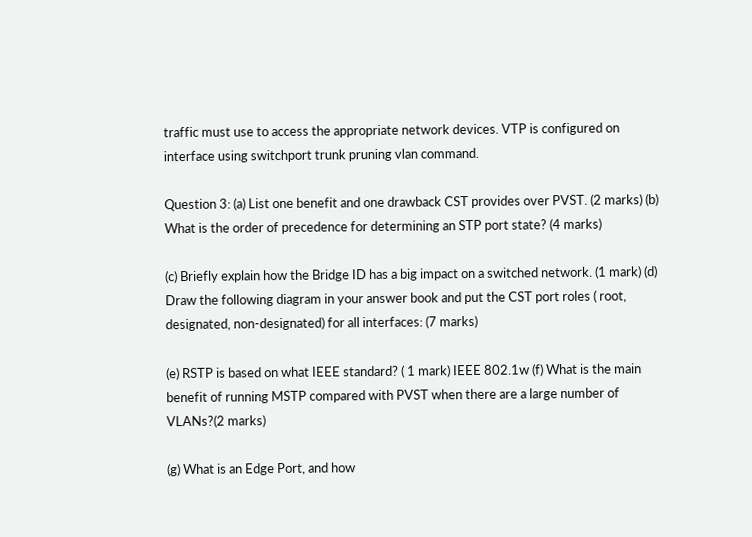traffic must use to access the appropriate network devices. VTP is configured on interface using switchport trunk pruning vlan command.

Question 3: (a) List one benefit and one drawback CST provides over PVST. (2 marks) (b) What is the order of precedence for determining an STP port state? (4 marks)

(c) Briefly explain how the Bridge ID has a big impact on a switched network. (1 mark) (d) Draw the following diagram in your answer book and put the CST port roles ( root, designated, non-designated) for all interfaces: (7 marks)

(e) RSTP is based on what IEEE standard? ( 1 mark) IEEE 802.1w (f) What is the main benefit of running MSTP compared with PVST when there are a large number of VLANs?(2 marks)

(g) What is an Edge Port, and how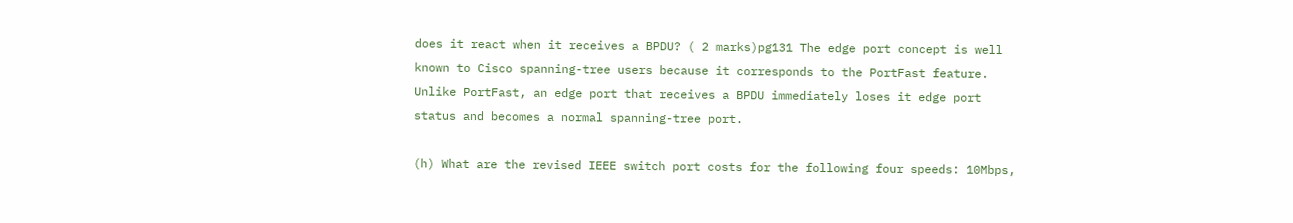does it react when it receives a BPDU? ( 2 marks)pg131 The edge port concept is well known to Cisco spanning-tree users because it corresponds to the PortFast feature. Unlike PortFast, an edge port that receives a BPDU immediately loses it edge port status and becomes a normal spanning-tree port.

(h) What are the revised IEEE switch port costs for the following four speeds: 10Mbps,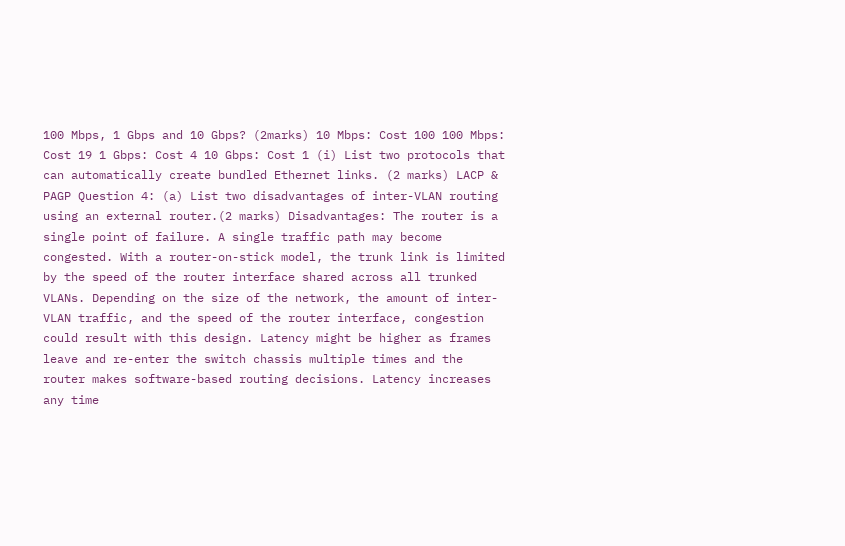100 Mbps, 1 Gbps and 10 Gbps? (2marks) 10 Mbps: Cost 100 100 Mbps: Cost 19 1 Gbps: Cost 4 10 Gbps: Cost 1 (i) List two protocols that can automatically create bundled Ethernet links. (2 marks) LACP & PAGP Question 4: (a) List two disadvantages of inter-VLAN routing using an external router.(2 marks) Disadvantages: The router is a single point of failure. A single traffic path may become congested. With a router-on-stick model, the trunk link is limited by the speed of the router interface shared across all trunked VLANs. Depending on the size of the network, the amount of inter-VLAN traffic, and the speed of the router interface, congestion could result with this design. Latency might be higher as frames leave and re-enter the switch chassis multiple times and the router makes software-based routing decisions. Latency increases any time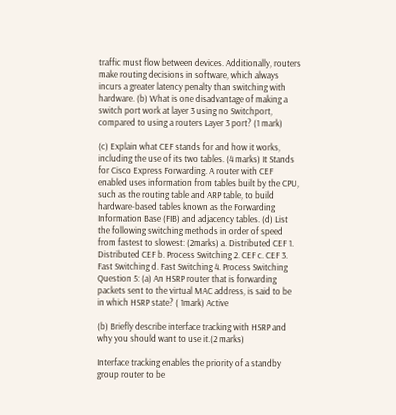traffic must flow between devices. Additionally, routers make routing decisions in software, which always incurs a greater latency penalty than switching with hardware. (b) What is one disadvantage of making a switch port work at layer 3 using no Switchport, compared to using a routers Layer 3 port? (1 mark)

(c) Explain what CEF stands for and how it works, including the use of its two tables. (4 marks) It Stands for Cisco Express Forwarding. A router with CEF enabled uses information from tables built by the CPU, such as the routing table and ARP table, to build hardware-based tables known as the Forwarding Information Base (FIB) and adjacency tables. (d) List the following switching methods in order of speed from fastest to slowest: (2marks) a. Distributed CEF 1. Distributed CEF b. Process Switching 2. CEF c. CEF 3. Fast Switching d. Fast Switching 4. Process Switching Question 5: (a) An HSRP router that is forwarding packets sent to the virtual MAC address, is said to be in which HSRP state? ( 1mark) Active

(b) Briefly describe interface tracking with HSRP and why you should want to use it.(2 marks)

Interface tracking enables the priority of a standby group router to be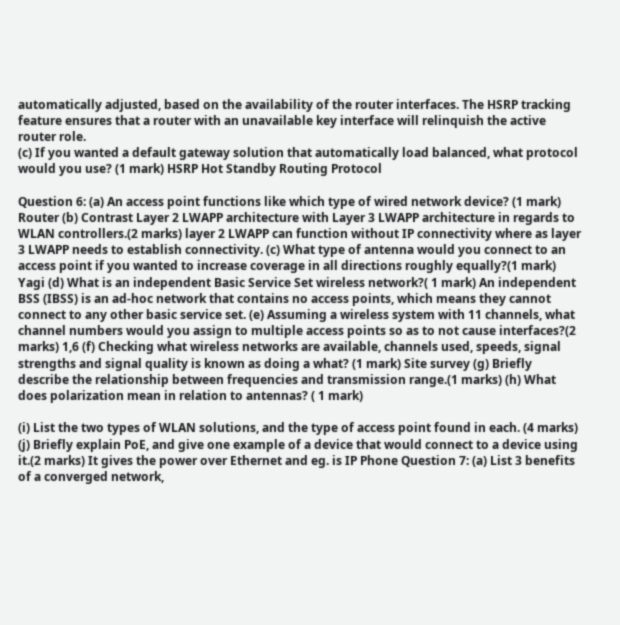automatically adjusted, based on the availability of the router interfaces. The HSRP tracking feature ensures that a router with an unavailable key interface will relinquish the active router role.
(c) If you wanted a default gateway solution that automatically load balanced, what protocol would you use? (1 mark) HSRP Hot Standby Routing Protocol

Question 6: (a) An access point functions like which type of wired network device? (1 mark) Router (b) Contrast Layer 2 LWAPP architecture with Layer 3 LWAPP architecture in regards to WLAN controllers.(2 marks) layer 2 LWAPP can function without IP connectivity where as layer 3 LWAPP needs to establish connectivity. (c) What type of antenna would you connect to an access point if you wanted to increase coverage in all directions roughly equally?(1 mark) Yagi (d) What is an independent Basic Service Set wireless network?( 1 mark) An independent BSS (IBSS) is an ad-hoc network that contains no access points, which means they cannot connect to any other basic service set. (e) Assuming a wireless system with 11 channels, what channel numbers would you assign to multiple access points so as to not cause interfaces?(2 marks) 1,6 (f) Checking what wireless networks are available, channels used, speeds, signal strengths and signal quality is known as doing a what? (1 mark) Site survey (g) Briefly describe the relationship between frequencies and transmission range.(1 marks) (h) What does polarization mean in relation to antennas? ( 1 mark)

(i) List the two types of WLAN solutions, and the type of access point found in each. (4 marks) (j) Briefly explain PoE, and give one example of a device that would connect to a device using it.(2 marks) It gives the power over Ethernet and eg. is IP Phone Question 7: (a) List 3 benefits of a converged network,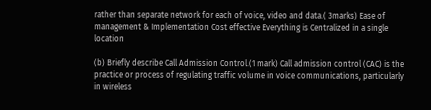rather than separate network for each of voice, video and data.( 3marks) Ease of management & Implementation Cost effective Everything is Centralized in a single location

(b) Briefly describe Call Admission Control.(1 mark) Call admission control (CAC) is the practice or process of regulating traffic volume in voice communications, particularly in wireless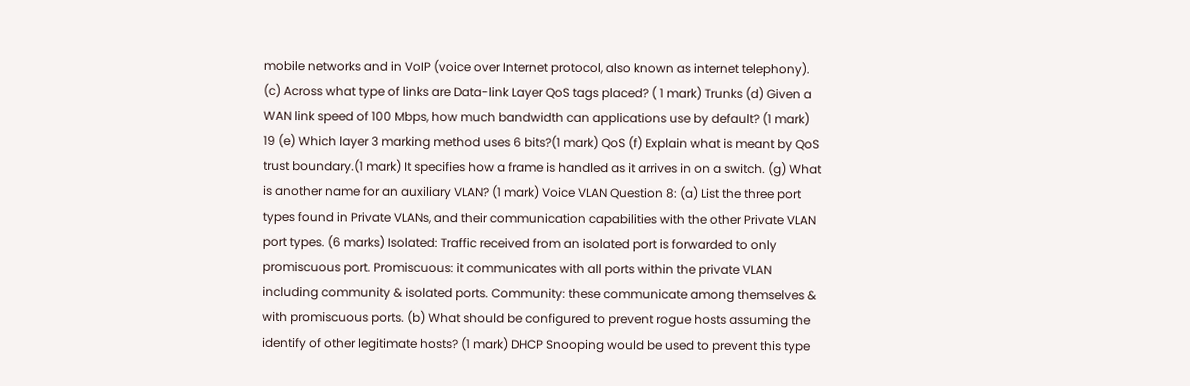mobile networks and in VoIP (voice over Internet protocol, also known as internet telephony). (c) Across what type of links are Data-link Layer QoS tags placed? ( 1 mark) Trunks (d) Given a WAN link speed of 100 Mbps, how much bandwidth can applications use by default? (1 mark) 19 (e) Which layer 3 marking method uses 6 bits?(1 mark) QoS (f) Explain what is meant by QoS trust boundary.(1 mark) It specifies how a frame is handled as it arrives in on a switch. (g) What is another name for an auxiliary VLAN? (1 mark) Voice VLAN Question 8: (a) List the three port types found in Private VLANs, and their communication capabilities with the other Private VLAN port types. (6 marks) Isolated: Traffic received from an isolated port is forwarded to only promiscuous port. Promiscuous: it communicates with all ports within the private VLAN including community & isolated ports. Community: these communicate among themselves & with promiscuous ports. (b) What should be configured to prevent rogue hosts assuming the identify of other legitimate hosts? (1 mark) DHCP Snooping would be used to prevent this type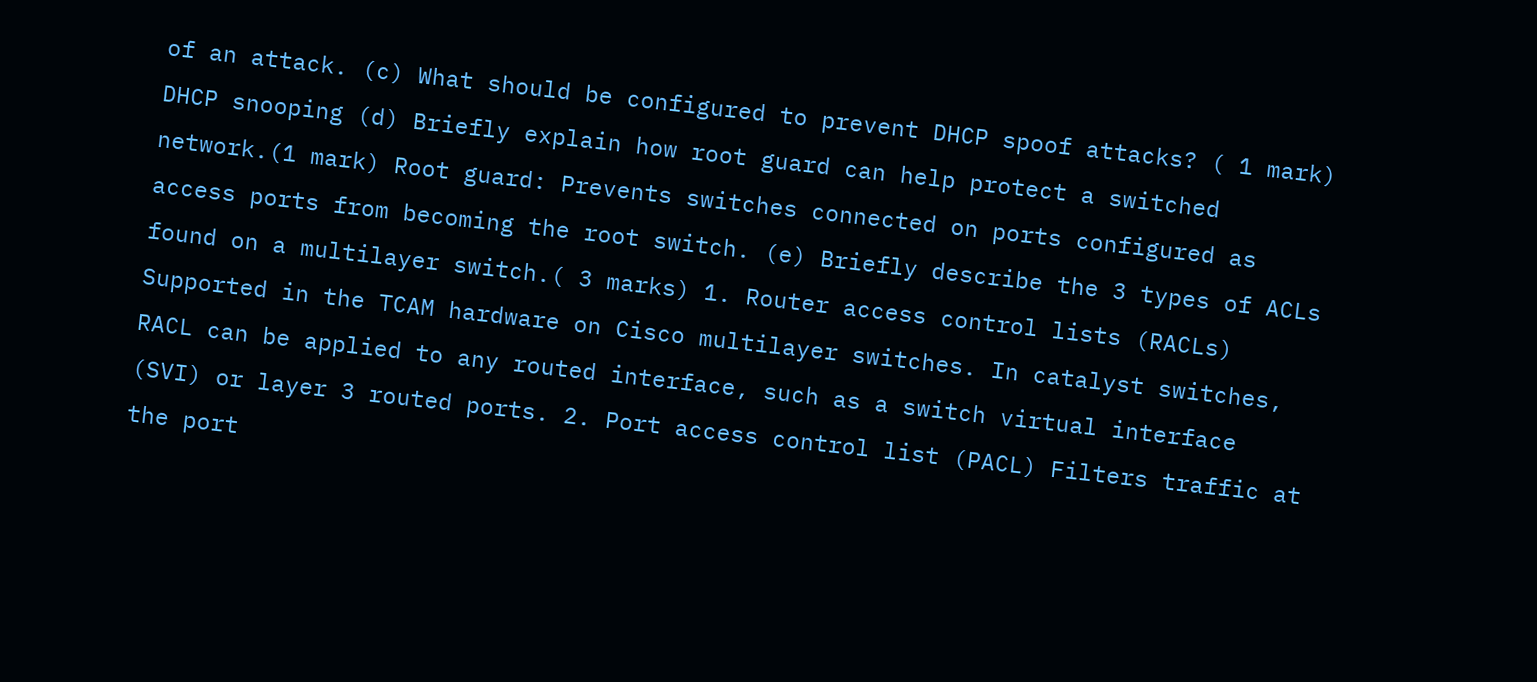of an attack. (c) What should be configured to prevent DHCP spoof attacks? ( 1 mark) DHCP snooping (d) Briefly explain how root guard can help protect a switched network.(1 mark) Root guard: Prevents switches connected on ports configured as access ports from becoming the root switch. (e) Briefly describe the 3 types of ACLs found on a multilayer switch.( 3 marks) 1. Router access control lists (RACLs) Supported in the TCAM hardware on Cisco multilayer switches. In catalyst switches, RACL can be applied to any routed interface, such as a switch virtual interface (SVI) or layer 3 routed ports. 2. Port access control list (PACL) Filters traffic at the port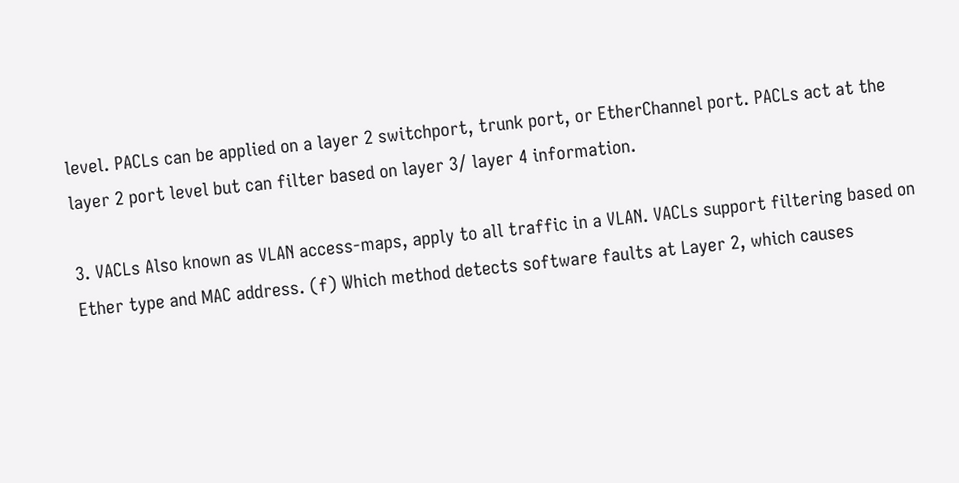level. PACLs can be applied on a layer 2 switchport, trunk port, or EtherChannel port. PACLs act at the layer 2 port level but can filter based on layer 3/ layer 4 information.

3. VACLs Also known as VLAN access-maps, apply to all traffic in a VLAN. VACLs support filtering based on Ether type and MAC address. (f) Which method detects software faults at Layer 2, which causes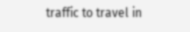traffic to travel in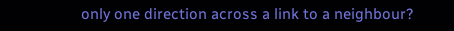only one direction across a link to a neighbour?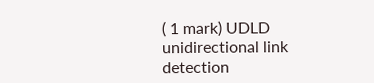( 1 mark) UDLD unidirectional link detection